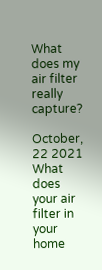What does my air filter really capture?

October, 22 2021
What does your air filter in your home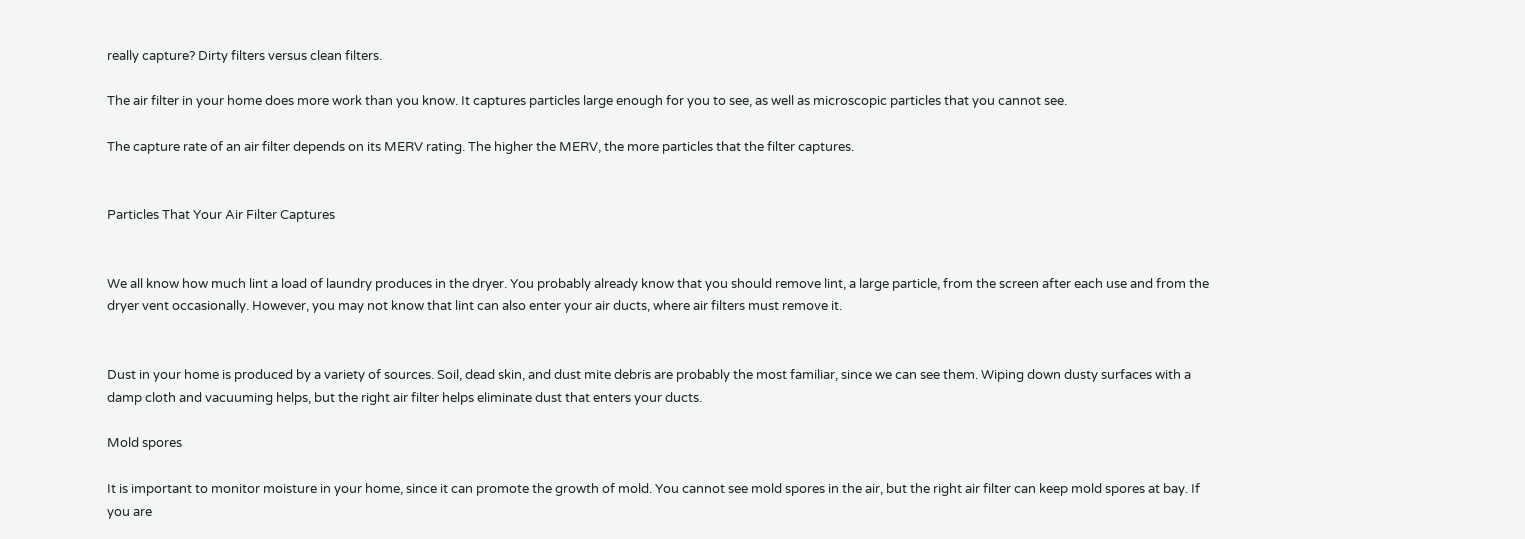really capture? Dirty filters versus clean filters.

The air filter in your home does more work than you know. It captures particles large enough for you to see, as well as microscopic particles that you cannot see.

The capture rate of an air filter depends on its MERV rating. The higher the MERV, the more particles that the filter captures.


Particles That Your Air Filter Captures


We all know how much lint a load of laundry produces in the dryer. You probably already know that you should remove lint, a large particle, from the screen after each use and from the dryer vent occasionally. However, you may not know that lint can also enter your air ducts, where air filters must remove it.


Dust in your home is produced by a variety of sources. Soil, dead skin, and dust mite debris are probably the most familiar, since we can see them. Wiping down dusty surfaces with a damp cloth and vacuuming helps, but the right air filter helps eliminate dust that enters your ducts.

Mold spores

It is important to monitor moisture in your home, since it can promote the growth of mold. You cannot see mold spores in the air, but the right air filter can keep mold spores at bay. If you are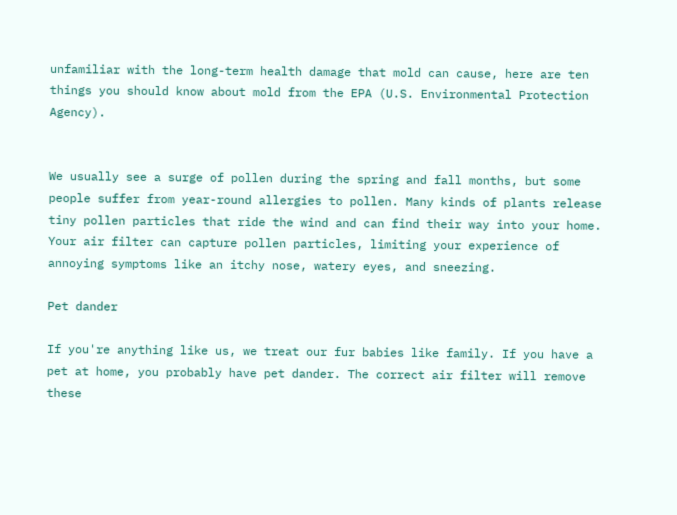unfamiliar with the long-term health damage that mold can cause, here are ten things you should know about mold from the EPA (U.S. Environmental Protection Agency).


We usually see a surge of pollen during the spring and fall months, but some people suffer from year-round allergies to pollen. Many kinds of plants release tiny pollen particles that ride the wind and can find their way into your home. Your air filter can capture pollen particles, limiting your experience of annoying symptoms like an itchy nose, watery eyes, and sneezing.

Pet dander

If you're anything like us, we treat our fur babies like family. If you have a pet at home, you probably have pet dander. The correct air filter will remove these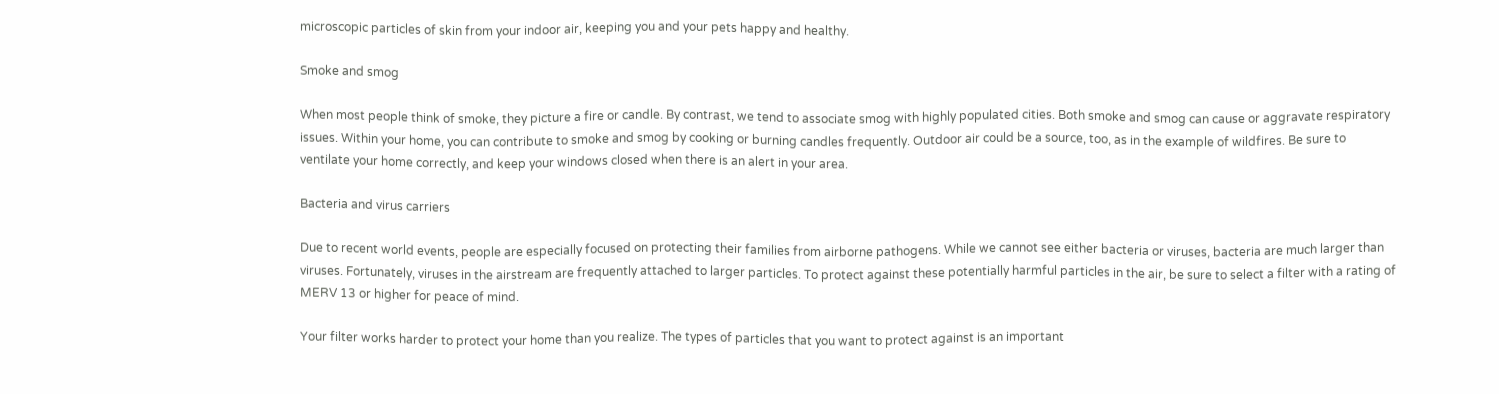microscopic particles of skin from your indoor air, keeping you and your pets happy and healthy.

Smoke and smog

When most people think of smoke, they picture a fire or candle. By contrast, we tend to associate smog with highly populated cities. Both smoke and smog can cause or aggravate respiratory issues. Within your home, you can contribute to smoke and smog by cooking or burning candles frequently. Outdoor air could be a source, too, as in the example of wildfires. Be sure to ventilate your home correctly, and keep your windows closed when there is an alert in your area.

Bacteria and virus carriers

Due to recent world events, people are especially focused on protecting their families from airborne pathogens. While we cannot see either bacteria or viruses, bacteria are much larger than viruses. Fortunately, viruses in the airstream are frequently attached to larger particles. To protect against these potentially harmful particles in the air, be sure to select a filter with a rating of MERV 13 or higher for peace of mind.

Your filter works harder to protect your home than you realize. The types of particles that you want to protect against is an important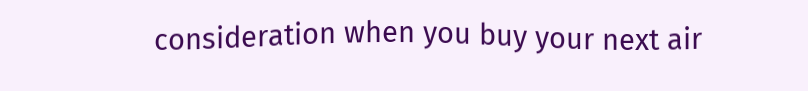consideration when you buy your next air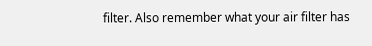filter. Also remember what your air filter has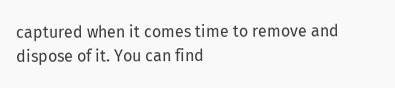captured when it comes time to remove and dispose of it. You can find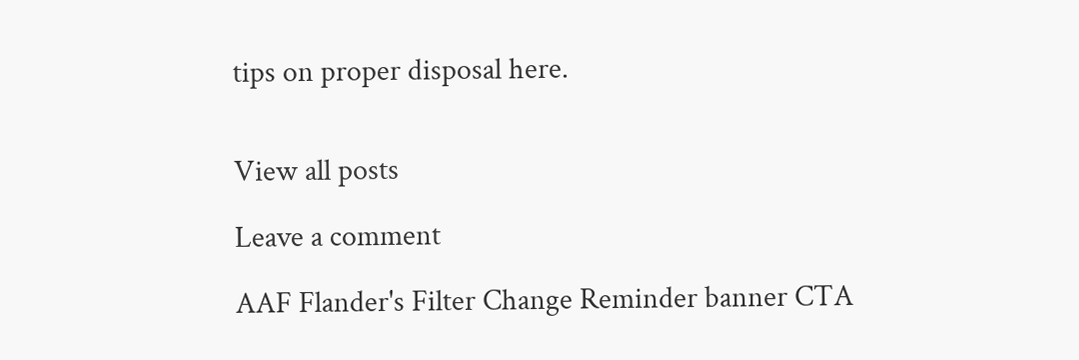tips on proper disposal here.


View all posts

Leave a comment

AAF Flander's Filter Change Reminder banner CTA